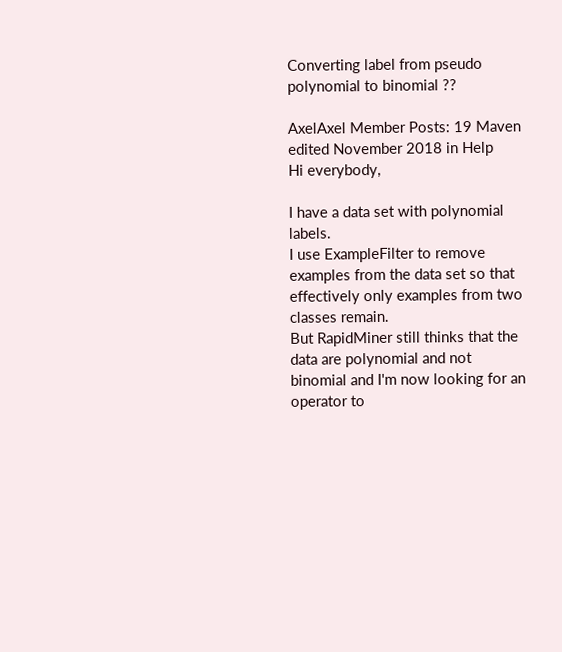Converting label from pseudo polynomial to binomial ??

AxelAxel Member Posts: 19 Maven
edited November 2018 in Help
Hi everybody,

I have a data set with polynomial labels.
I use ExampleFilter to remove examples from the data set so that effectively only examples from two classes remain.
But RapidMiner still thinks that the data are polynomial and not binomial and I'm now looking for an operator to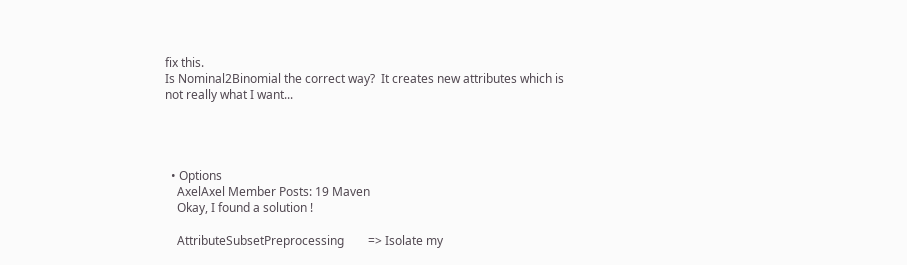fix this.
Is Nominal2Binomial the correct way?  It creates new attributes which is not really what I want...




  • Options
    AxelAxel Member Posts: 19 Maven
    Okay, I found a solution !

    AttributeSubsetPreprocessing        => Isolate my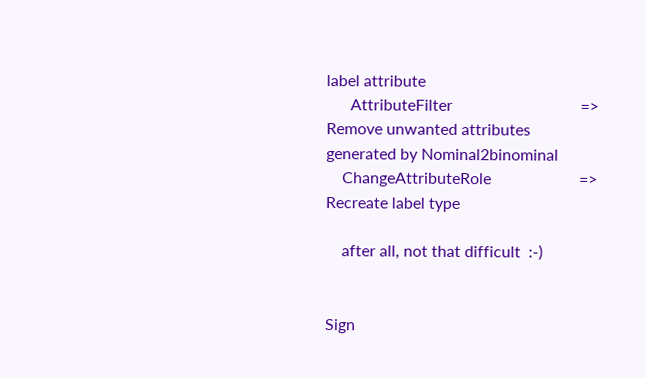label attribute
      AttributeFilter                                => Remove unwanted attributes generated by Nominal2binominal
    ChangeAttributeRole                      => Recreate label type

    after all, not that difficult  :-)


Sign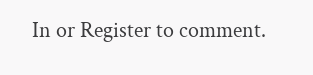In or Register to comment.